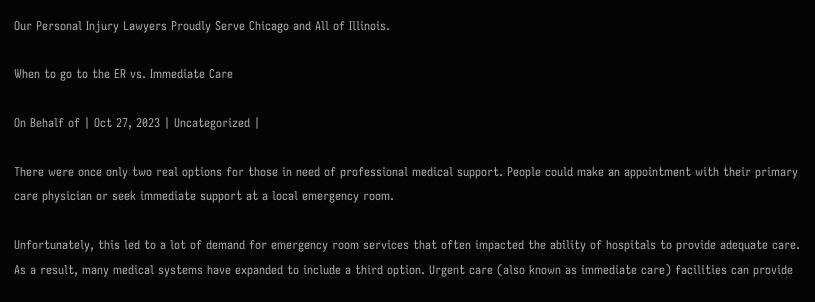Our Personal Injury Lawyers Proudly Serve Chicago and All of Illinois.

When to go to the ER vs. Immediate Care

On Behalf of | Oct 27, 2023 | Uncategorized |

There were once only two real options for those in need of professional medical support. People could make an appointment with their primary care physician or seek immediate support at a local emergency room.

Unfortunately, this led to a lot of demand for emergency room services that often impacted the ability of hospitals to provide adequate care. As a result, many medical systems have expanded to include a third option. Urgent care (also known as immediate care) facilities can provide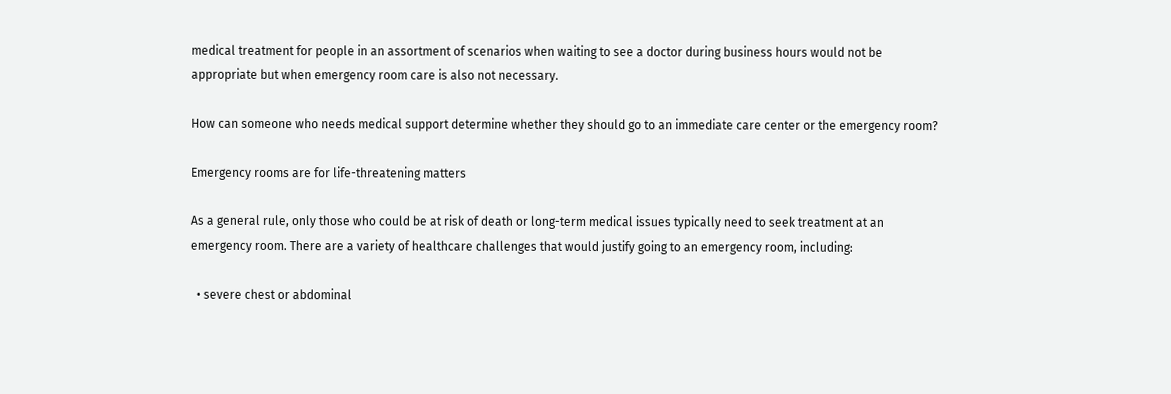medical treatment for people in an assortment of scenarios when waiting to see a doctor during business hours would not be appropriate but when emergency room care is also not necessary.

How can someone who needs medical support determine whether they should go to an immediate care center or the emergency room?

Emergency rooms are for life-threatening matters

As a general rule, only those who could be at risk of death or long-term medical issues typically need to seek treatment at an emergency room. There are a variety of healthcare challenges that would justify going to an emergency room, including:

  • severe chest or abdominal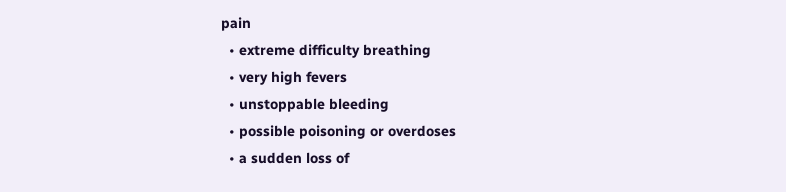pain
  • extreme difficulty breathing
  • very high fevers
  • unstoppable bleeding
  • possible poisoning or overdoses
  • a sudden loss of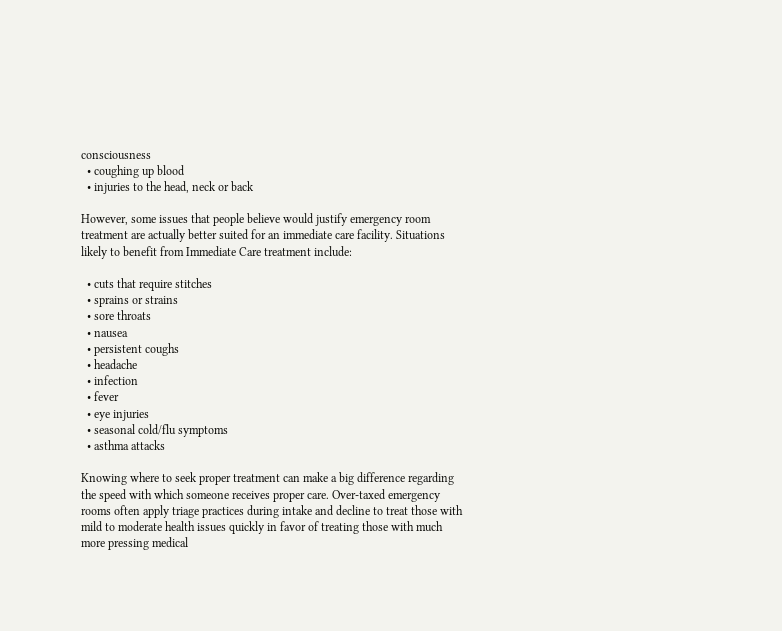consciousness
  • coughing up blood
  • injuries to the head, neck or back

However, some issues that people believe would justify emergency room treatment are actually better suited for an immediate care facility. Situations likely to benefit from Immediate Care treatment include:

  • cuts that require stitches
  • sprains or strains
  • sore throats
  • nausea
  • persistent coughs
  • headache
  • infection
  • fever
  • eye injuries
  • seasonal cold/flu symptoms
  • asthma attacks

Knowing where to seek proper treatment can make a big difference regarding the speed with which someone receives proper care. Over-taxed emergency rooms often apply triage practices during intake and decline to treat those with mild to moderate health issues quickly in favor of treating those with much more pressing medical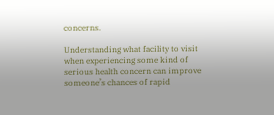concerns.

Understanding what facility to visit when experiencing some kind of serious health concern can improve someone’s chances of rapid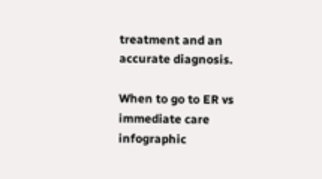treatment and an accurate diagnosis.

When to go to ER vs immediate care infographic